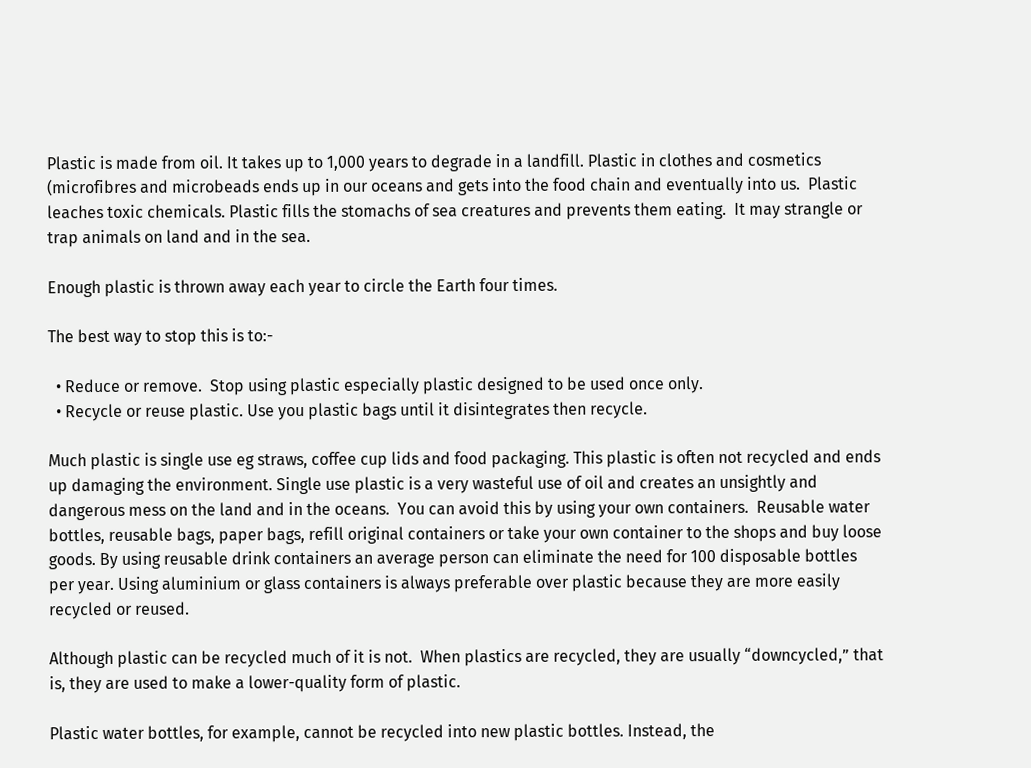Plastic is made from oil. It takes up to 1,000 years to degrade in a landfill. Plastic in clothes and cosmetics (microfibres and microbeads ends up in our oceans and gets into the food chain and eventually into us.  Plastic leaches toxic chemicals. Plastic fills the stomachs of sea creatures and prevents them eating.  It may strangle or trap animals on land and in the sea.

Enough plastic is thrown away each year to circle the Earth four times.

The best way to stop this is to:-

  • Reduce or remove.  Stop using plastic especially plastic designed to be used once only.
  • Recycle or reuse plastic. Use you plastic bags until it disintegrates then recycle.

Much plastic is single use eg straws, coffee cup lids and food packaging. This plastic is often not recycled and ends up damaging the environment. Single use plastic is a very wasteful use of oil and creates an unsightly and dangerous mess on the land and in the oceans.  You can avoid this by using your own containers.  Reusable water bottles, reusable bags, paper bags, refill original containers or take your own container to the shops and buy loose goods. By using reusable drink containers an average person can eliminate the need for 100 disposable bottles per year. Using aluminium or glass containers is always preferable over plastic because they are more easily recycled or reused.

Although plastic can be recycled much of it is not.  When plastics are recycled, they are usually “downcycled,” that is, they are used to make a lower-quality form of plastic.

Plastic water bottles, for example, cannot be recycled into new plastic bottles. Instead, the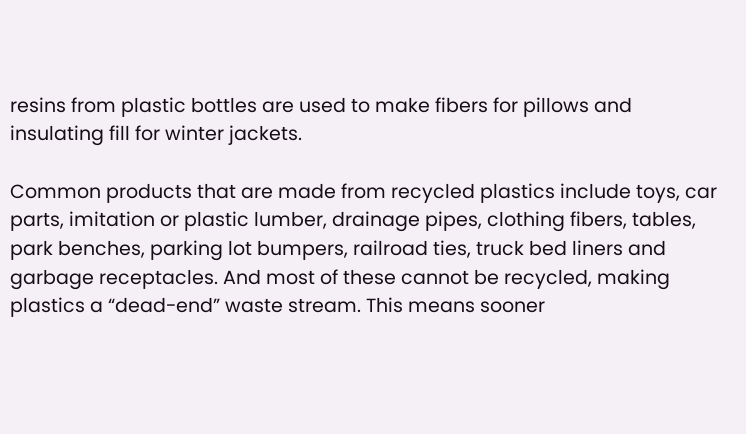resins from plastic bottles are used to make fibers for pillows and insulating fill for winter jackets.

Common products that are made from recycled plastics include toys, car parts, imitation or plastic lumber, drainage pipes, clothing fibers, tables, park benches, parking lot bumpers, railroad ties, truck bed liners and garbage receptacles. And most of these cannot be recycled, making plastics a “dead-end” waste stream. This means sooner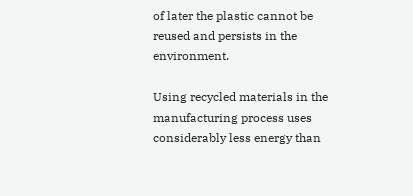of later the plastic cannot be reused and persists in the environment.

Using recycled materials in the manufacturing process uses considerably less energy than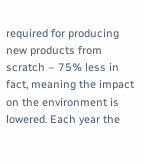required for producing new products from scratch – 75% less in fact, meaning the impact on the environment is lowered. Each year the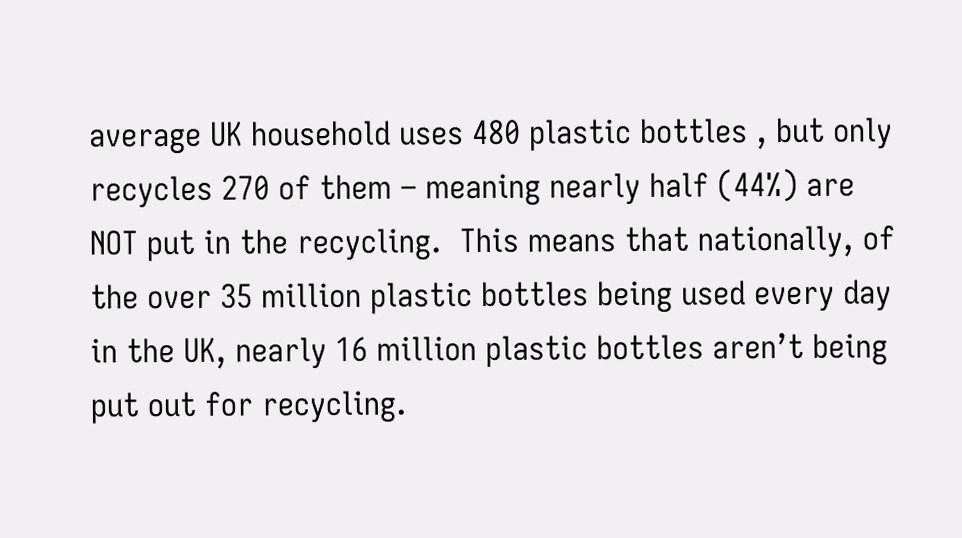average UK household uses 480 plastic bottles , but only recycles 270 of them – meaning nearly half (44%) are NOT put in the recycling.  This means that nationally, of the over 35 million plastic bottles being used every day in the UK, nearly 16 million plastic bottles aren’t being put out for recycling.